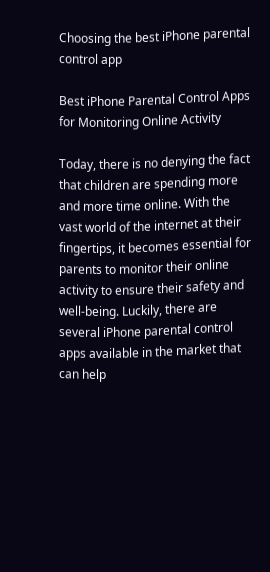Choosing the best iPhone parental control app

Best iPhone Parental Control Apps for Monitoring Online Activity

Today, there is no denying the fact that children are spending more and more time online. With the vast world of the internet at their fingertips, it becomes essential for parents to monitor their online activity to ensure their safety and well-being. Luckily, there are several iPhone parental control apps available in the market that can help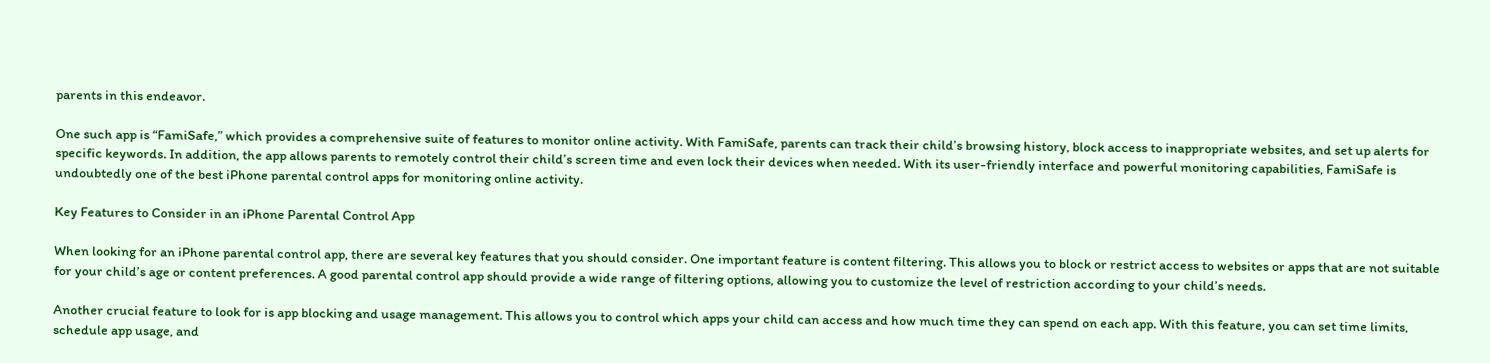parents in this endeavor.

One such app is “FamiSafe,” which provides a comprehensive suite of features to monitor online activity. With FamiSafe, parents can track their child’s browsing history, block access to inappropriate websites, and set up alerts for specific keywords. In addition, the app allows parents to remotely control their child’s screen time and even lock their devices when needed. With its user-friendly interface and powerful monitoring capabilities, FamiSafe is undoubtedly one of the best iPhone parental control apps for monitoring online activity.

Key Features to Consider in an iPhone Parental Control App

When looking for an iPhone parental control app, there are several key features that you should consider. One important feature is content filtering. This allows you to block or restrict access to websites or apps that are not suitable for your child’s age or content preferences. A good parental control app should provide a wide range of filtering options, allowing you to customize the level of restriction according to your child’s needs.

Another crucial feature to look for is app blocking and usage management. This allows you to control which apps your child can access and how much time they can spend on each app. With this feature, you can set time limits, schedule app usage, and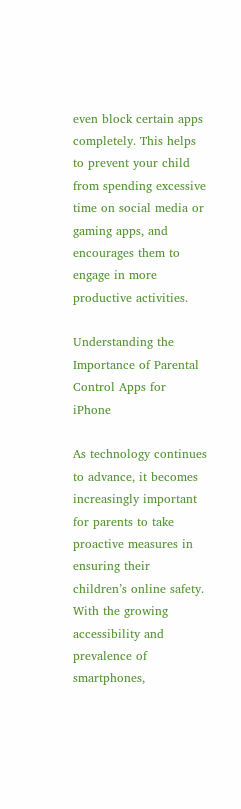even block certain apps completely. This helps to prevent your child from spending excessive time on social media or gaming apps, and encourages them to engage in more productive activities.

Understanding the Importance of Parental Control Apps for iPhone

As technology continues to advance, it becomes increasingly important for parents to take proactive measures in ensuring their children’s online safety. With the growing accessibility and prevalence of smartphones,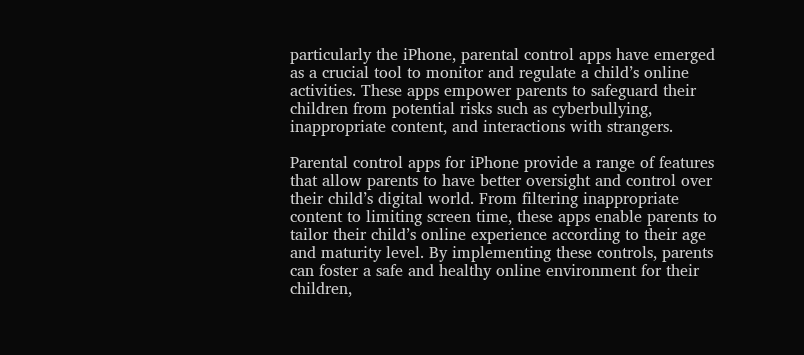particularly the iPhone, parental control apps have emerged as a crucial tool to monitor and regulate a child’s online activities. These apps empower parents to safeguard their children from potential risks such as cyberbullying, inappropriate content, and interactions with strangers.

Parental control apps for iPhone provide a range of features that allow parents to have better oversight and control over their child’s digital world. From filtering inappropriate content to limiting screen time, these apps enable parents to tailor their child’s online experience according to their age and maturity level. By implementing these controls, parents can foster a safe and healthy online environment for their children,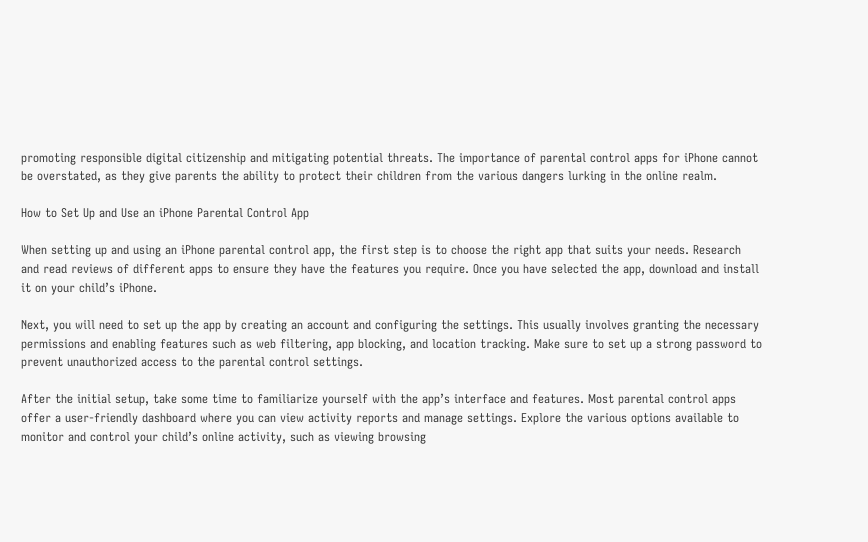promoting responsible digital citizenship and mitigating potential threats. The importance of parental control apps for iPhone cannot be overstated, as they give parents the ability to protect their children from the various dangers lurking in the online realm.

How to Set Up and Use an iPhone Parental Control App

When setting up and using an iPhone parental control app, the first step is to choose the right app that suits your needs. Research and read reviews of different apps to ensure they have the features you require. Once you have selected the app, download and install it on your child’s iPhone.

Next, you will need to set up the app by creating an account and configuring the settings. This usually involves granting the necessary permissions and enabling features such as web filtering, app blocking, and location tracking. Make sure to set up a strong password to prevent unauthorized access to the parental control settings.

After the initial setup, take some time to familiarize yourself with the app’s interface and features. Most parental control apps offer a user-friendly dashboard where you can view activity reports and manage settings. Explore the various options available to monitor and control your child’s online activity, such as viewing browsing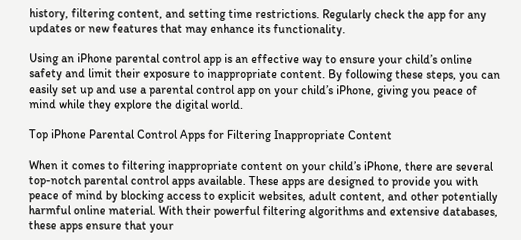history, filtering content, and setting time restrictions. Regularly check the app for any updates or new features that may enhance its functionality.

Using an iPhone parental control app is an effective way to ensure your child’s online safety and limit their exposure to inappropriate content. By following these steps, you can easily set up and use a parental control app on your child’s iPhone, giving you peace of mind while they explore the digital world.

Top iPhone Parental Control Apps for Filtering Inappropriate Content

When it comes to filtering inappropriate content on your child’s iPhone, there are several top-notch parental control apps available. These apps are designed to provide you with peace of mind by blocking access to explicit websites, adult content, and other potentially harmful online material. With their powerful filtering algorithms and extensive databases, these apps ensure that your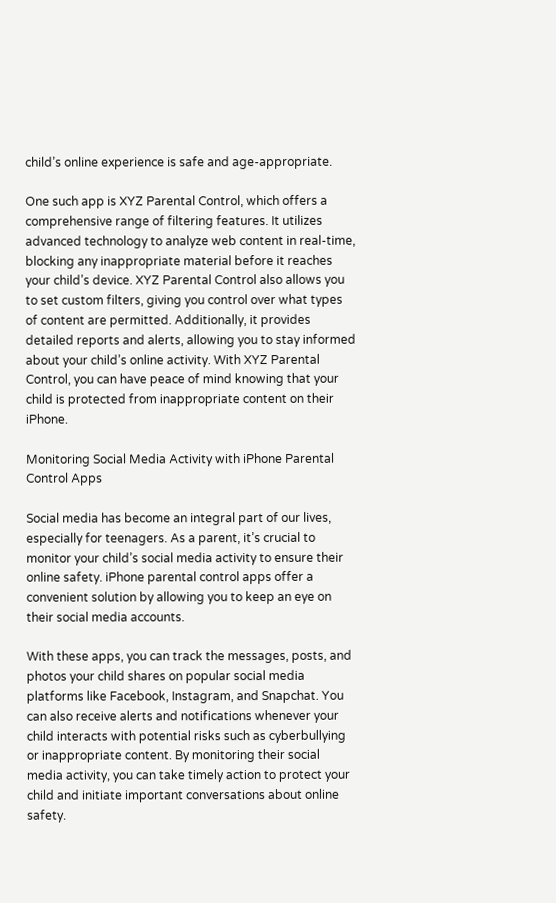child’s online experience is safe and age-appropriate.

One such app is XYZ Parental Control, which offers a comprehensive range of filtering features. It utilizes advanced technology to analyze web content in real-time, blocking any inappropriate material before it reaches your child’s device. XYZ Parental Control also allows you to set custom filters, giving you control over what types of content are permitted. Additionally, it provides detailed reports and alerts, allowing you to stay informed about your child’s online activity. With XYZ Parental Control, you can have peace of mind knowing that your child is protected from inappropriate content on their iPhone.

Monitoring Social Media Activity with iPhone Parental Control Apps

Social media has become an integral part of our lives, especially for teenagers. As a parent, it’s crucial to monitor your child’s social media activity to ensure their online safety. iPhone parental control apps offer a convenient solution by allowing you to keep an eye on their social media accounts.

With these apps, you can track the messages, posts, and photos your child shares on popular social media platforms like Facebook, Instagram, and Snapchat. You can also receive alerts and notifications whenever your child interacts with potential risks such as cyberbullying or inappropriate content. By monitoring their social media activity, you can take timely action to protect your child and initiate important conversations about online safety.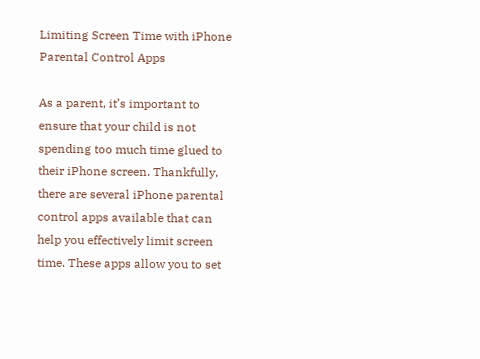Limiting Screen Time with iPhone Parental Control Apps

As a parent, it’s important to ensure that your child is not spending too much time glued to their iPhone screen. Thankfully, there are several iPhone parental control apps available that can help you effectively limit screen time. These apps allow you to set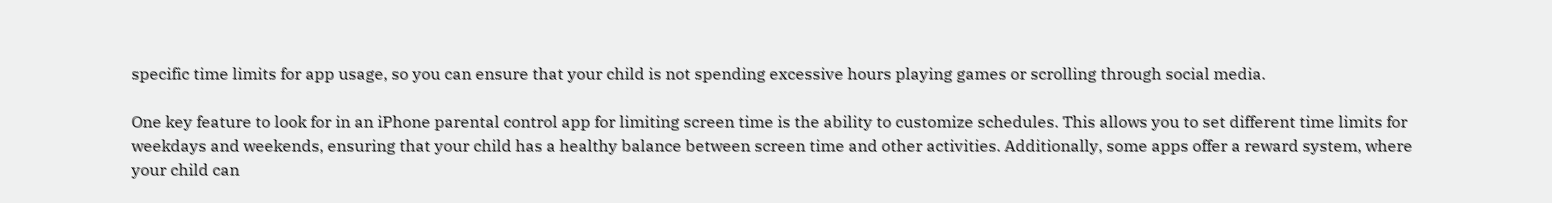specific time limits for app usage, so you can ensure that your child is not spending excessive hours playing games or scrolling through social media.

One key feature to look for in an iPhone parental control app for limiting screen time is the ability to customize schedules. This allows you to set different time limits for weekdays and weekends, ensuring that your child has a healthy balance between screen time and other activities. Additionally, some apps offer a reward system, where your child can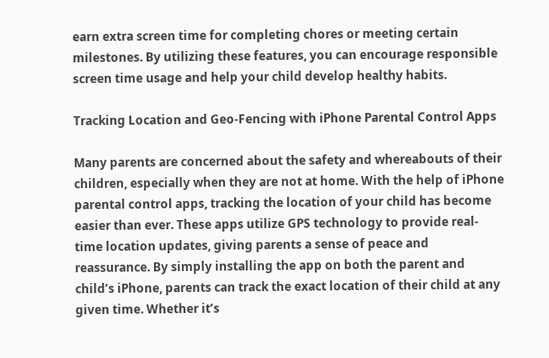earn extra screen time for completing chores or meeting certain milestones. By utilizing these features, you can encourage responsible screen time usage and help your child develop healthy habits.

Tracking Location and Geo-Fencing with iPhone Parental Control Apps

Many parents are concerned about the safety and whereabouts of their children, especially when they are not at home. With the help of iPhone parental control apps, tracking the location of your child has become easier than ever. These apps utilize GPS technology to provide real-time location updates, giving parents a sense of peace and reassurance. By simply installing the app on both the parent and child’s iPhone, parents can track the exact location of their child at any given time. Whether it’s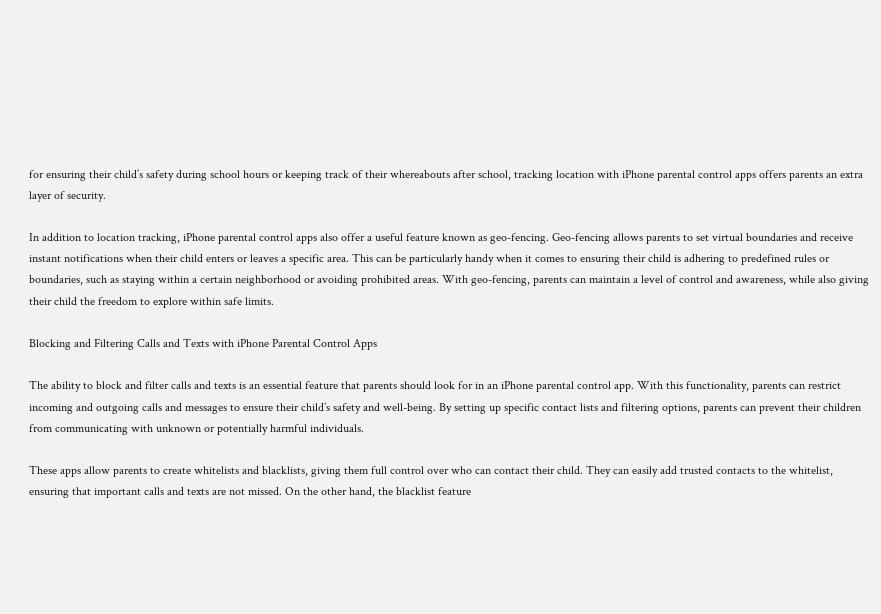for ensuring their child’s safety during school hours or keeping track of their whereabouts after school, tracking location with iPhone parental control apps offers parents an extra layer of security.

In addition to location tracking, iPhone parental control apps also offer a useful feature known as geo-fencing. Geo-fencing allows parents to set virtual boundaries and receive instant notifications when their child enters or leaves a specific area. This can be particularly handy when it comes to ensuring their child is adhering to predefined rules or boundaries, such as staying within a certain neighborhood or avoiding prohibited areas. With geo-fencing, parents can maintain a level of control and awareness, while also giving their child the freedom to explore within safe limits.

Blocking and Filtering Calls and Texts with iPhone Parental Control Apps

The ability to block and filter calls and texts is an essential feature that parents should look for in an iPhone parental control app. With this functionality, parents can restrict incoming and outgoing calls and messages to ensure their child’s safety and well-being. By setting up specific contact lists and filtering options, parents can prevent their children from communicating with unknown or potentially harmful individuals.

These apps allow parents to create whitelists and blacklists, giving them full control over who can contact their child. They can easily add trusted contacts to the whitelist, ensuring that important calls and texts are not missed. On the other hand, the blacklist feature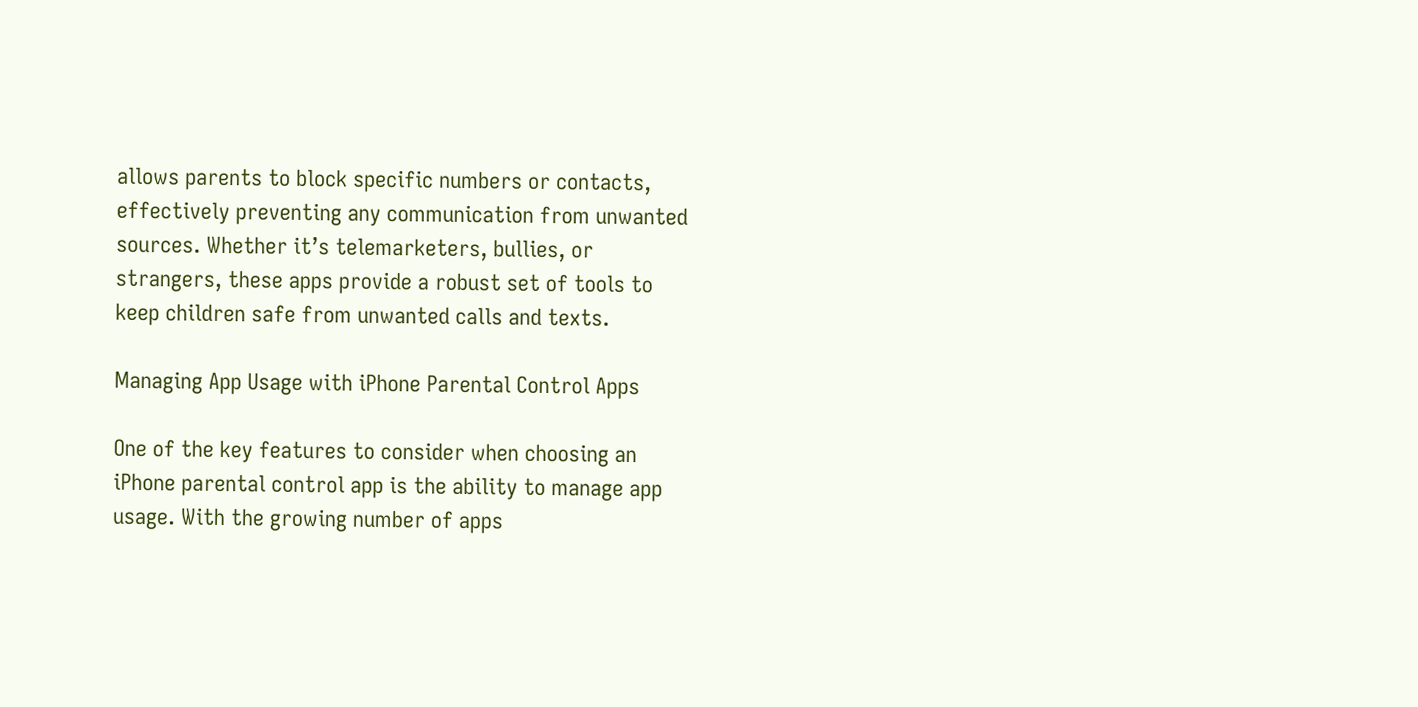allows parents to block specific numbers or contacts, effectively preventing any communication from unwanted sources. Whether it’s telemarketers, bullies, or strangers, these apps provide a robust set of tools to keep children safe from unwanted calls and texts.

Managing App Usage with iPhone Parental Control Apps

One of the key features to consider when choosing an iPhone parental control app is the ability to manage app usage. With the growing number of apps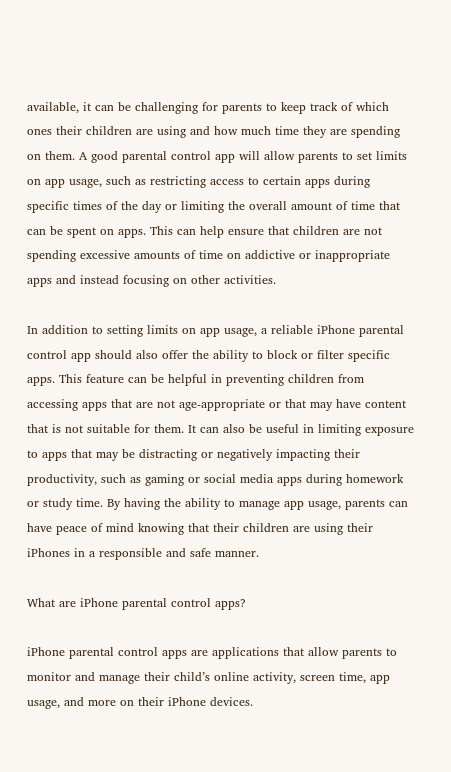available, it can be challenging for parents to keep track of which ones their children are using and how much time they are spending on them. A good parental control app will allow parents to set limits on app usage, such as restricting access to certain apps during specific times of the day or limiting the overall amount of time that can be spent on apps. This can help ensure that children are not spending excessive amounts of time on addictive or inappropriate apps and instead focusing on other activities.

In addition to setting limits on app usage, a reliable iPhone parental control app should also offer the ability to block or filter specific apps. This feature can be helpful in preventing children from accessing apps that are not age-appropriate or that may have content that is not suitable for them. It can also be useful in limiting exposure to apps that may be distracting or negatively impacting their productivity, such as gaming or social media apps during homework or study time. By having the ability to manage app usage, parents can have peace of mind knowing that their children are using their iPhones in a responsible and safe manner.

What are iPhone parental control apps?

iPhone parental control apps are applications that allow parents to monitor and manage their child’s online activity, screen time, app usage, and more on their iPhone devices.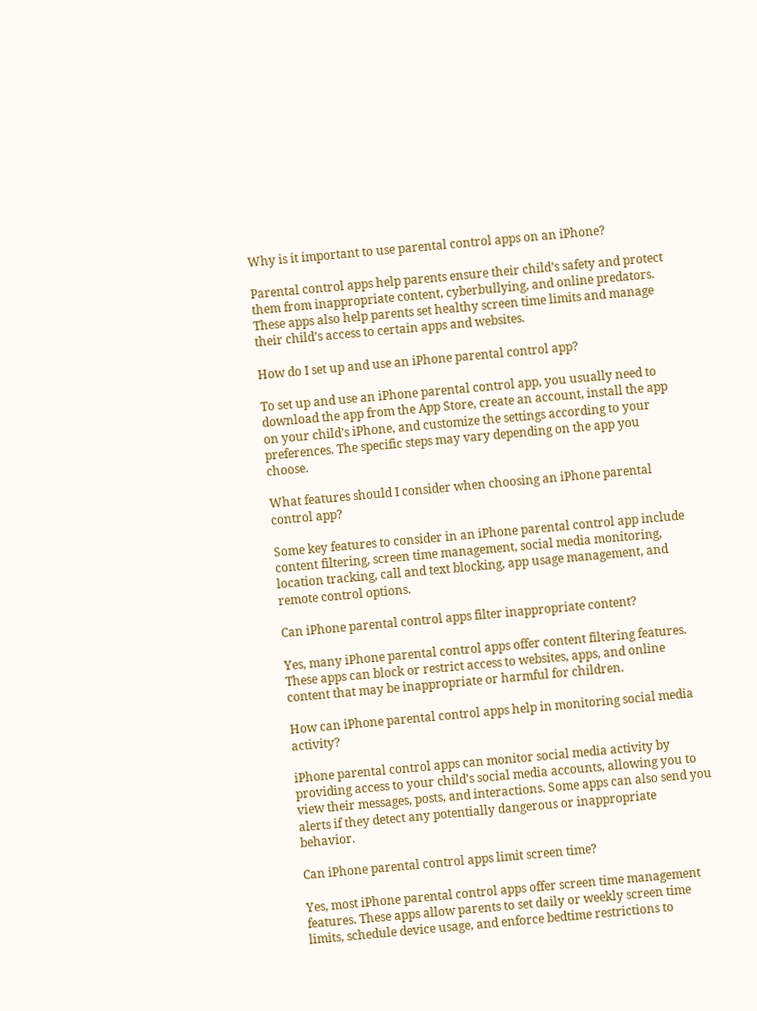Why is it important to use parental control apps on an iPhone?

Parental control apps help parents ensure their child’s safety and protect them from inappropriate content, cyberbullying, and online predators. These apps also help parents set healthy screen time limits and manage their child’s access to certain apps and websites.

How do I set up and use an iPhone parental control app?

To set up and use an iPhone parental control app, you usually need to download the app from the App Store, create an account, install the app on your child’s iPhone, and customize the settings according to your preferences. The specific steps may vary depending on the app you choose.

What features should I consider when choosing an iPhone parental control app?

Some key features to consider in an iPhone parental control app include content filtering, screen time management, social media monitoring, location tracking, call and text blocking, app usage management, and remote control options.

Can iPhone parental control apps filter inappropriate content?

Yes, many iPhone parental control apps offer content filtering features. These apps can block or restrict access to websites, apps, and online content that may be inappropriate or harmful for children.

How can iPhone parental control apps help in monitoring social media activity?

iPhone parental control apps can monitor social media activity by providing access to your child’s social media accounts, allowing you to view their messages, posts, and interactions. Some apps can also send you alerts if they detect any potentially dangerous or inappropriate behavior.

Can iPhone parental control apps limit screen time?

Yes, most iPhone parental control apps offer screen time management features. These apps allow parents to set daily or weekly screen time limits, schedule device usage, and enforce bedtime restrictions to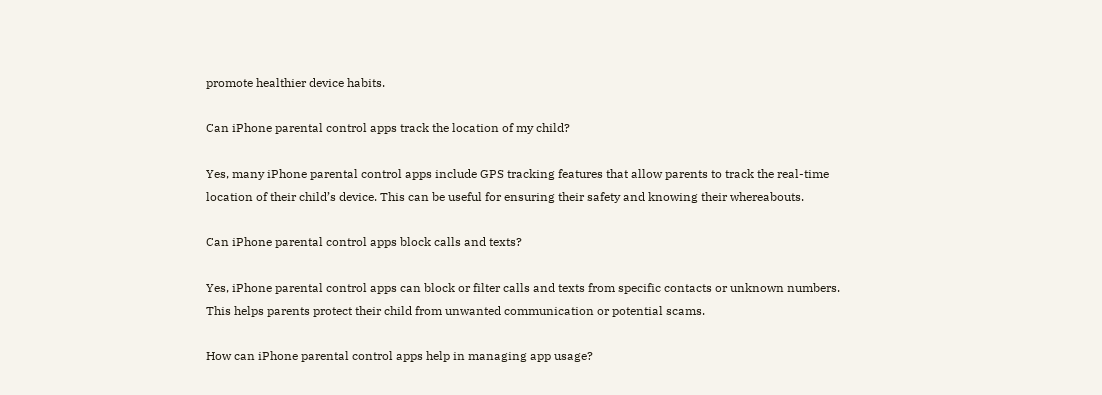promote healthier device habits.

Can iPhone parental control apps track the location of my child?

Yes, many iPhone parental control apps include GPS tracking features that allow parents to track the real-time location of their child’s device. This can be useful for ensuring their safety and knowing their whereabouts.

Can iPhone parental control apps block calls and texts?

Yes, iPhone parental control apps can block or filter calls and texts from specific contacts or unknown numbers. This helps parents protect their child from unwanted communication or potential scams.

How can iPhone parental control apps help in managing app usage?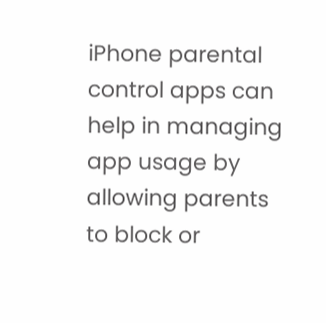iPhone parental control apps can help in managing app usage by allowing parents to block or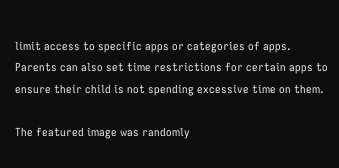limit access to specific apps or categories of apps. Parents can also set time restrictions for certain apps to ensure their child is not spending excessive time on them.

The featured image was randomly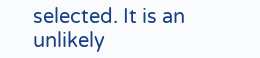selected. It is an unlikely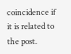coincidence if it is related to the post.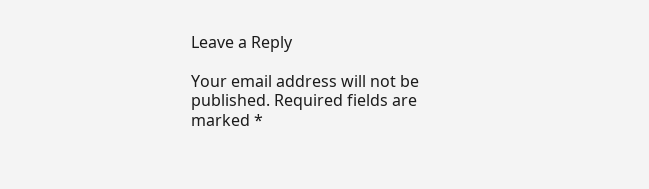Leave a Reply

Your email address will not be published. Required fields are marked *